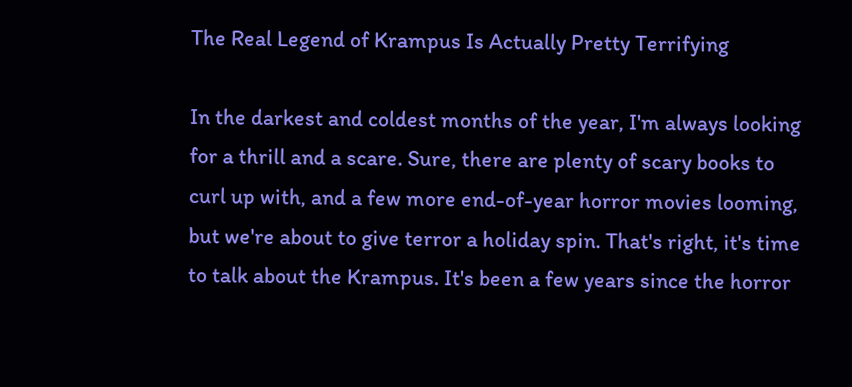The Real Legend of Krampus Is Actually Pretty Terrifying

In the darkest and coldest months of the year, I'm always looking for a thrill and a scare. Sure, there are plenty of scary books to curl up with, and a few more end-of-year horror movies looming, but we're about to give terror a holiday spin. That's right, it's time to talk about the Krampus. It's been a few years since the horror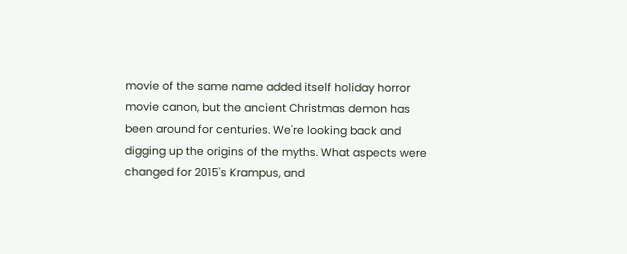movie of the same name added itself holiday horror movie canon, but the ancient Christmas demon has been around for centuries. We're looking back and digging up the origins of the myths. What aspects were changed for 2015's Krampus, and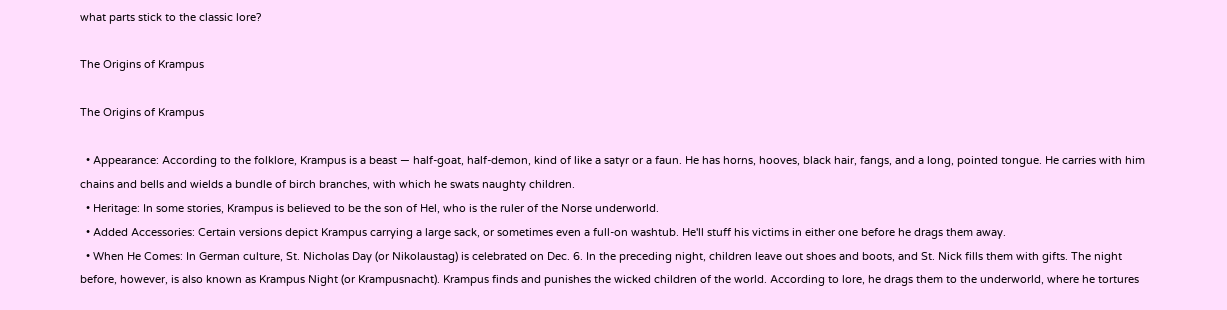what parts stick to the classic lore?

The Origins of Krampus

The Origins of Krampus

  • Appearance: According to the folklore, Krampus is a beast — half-goat, half-demon, kind of like a satyr or a faun. He has horns, hooves, black hair, fangs, and a long, pointed tongue. He carries with him chains and bells and wields a bundle of birch branches, with which he swats naughty children.
  • Heritage: In some stories, Krampus is believed to be the son of Hel, who is the ruler of the Norse underworld.
  • Added Accessories: Certain versions depict Krampus carrying a large sack, or sometimes even a full-on washtub. He'll stuff his victims in either one before he drags them away.
  • When He Comes: In German culture, St. Nicholas Day (or Nikolaustag) is celebrated on Dec. 6. In the preceding night, children leave out shoes and boots, and St. Nick fills them with gifts. The night before, however, is also known as Krampus Night (or Krampusnacht). Krampus finds and punishes the wicked children of the world. According to lore, he drags them to the underworld, where he tortures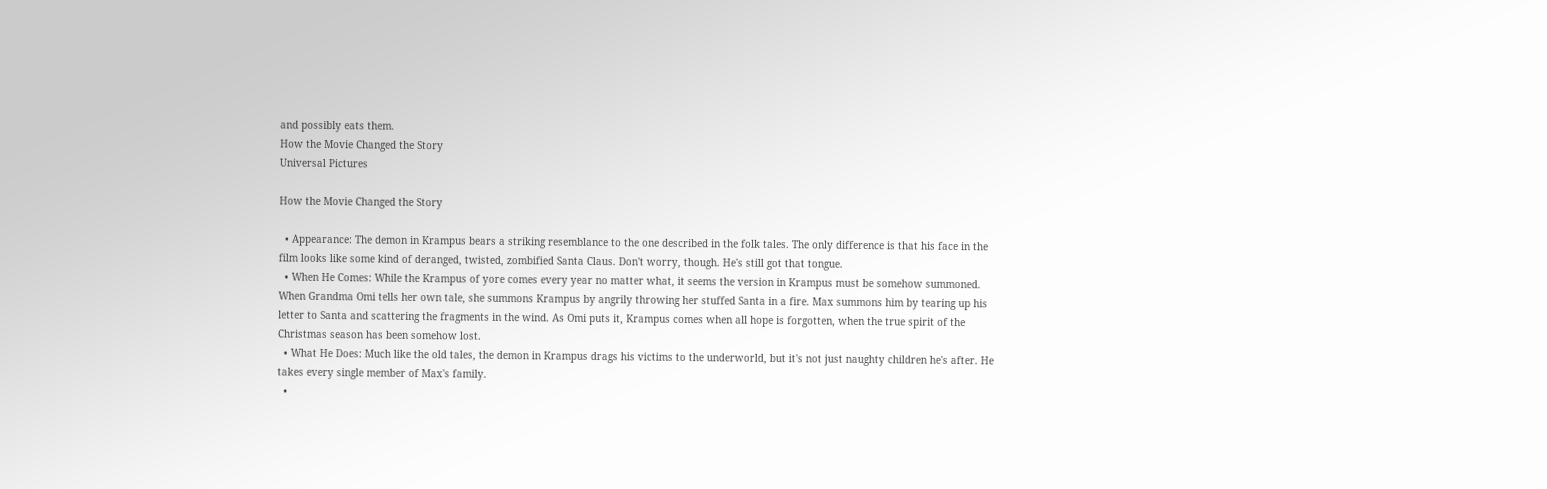and possibly eats them.
How the Movie Changed the Story
Universal Pictures

How the Movie Changed the Story

  • Appearance: The demon in Krampus bears a striking resemblance to the one described in the folk tales. The only difference is that his face in the film looks like some kind of deranged, twisted, zombified Santa Claus. Don't worry, though. He's still got that tongue.
  • When He Comes: While the Krampus of yore comes every year no matter what, it seems the version in Krampus must be somehow summoned. When Grandma Omi tells her own tale, she summons Krampus by angrily throwing her stuffed Santa in a fire. Max summons him by tearing up his letter to Santa and scattering the fragments in the wind. As Omi puts it, Krampus comes when all hope is forgotten, when the true spirit of the Christmas season has been somehow lost.
  • What He Does: Much like the old tales, the demon in Krampus drags his victims to the underworld, but it's not just naughty children he's after. He takes every single member of Max's family.
  •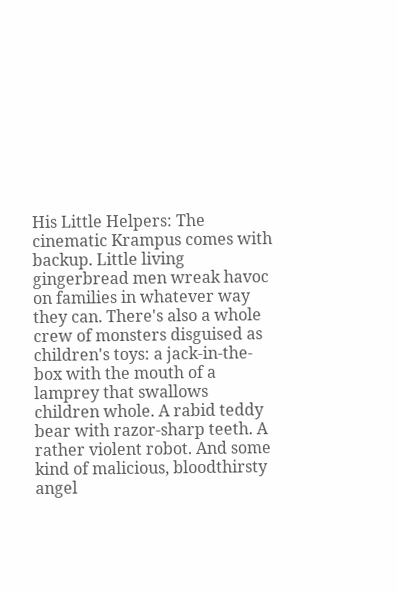His Little Helpers: The cinematic Krampus comes with backup. Little living gingerbread men wreak havoc on families in whatever way they can. There's also a whole crew of monsters disguised as children's toys: a jack-in-the-box with the mouth of a lamprey that swallows children whole. A rabid teddy bear with razor-sharp teeth. A rather violent robot. And some kind of malicious, bloodthirsty angel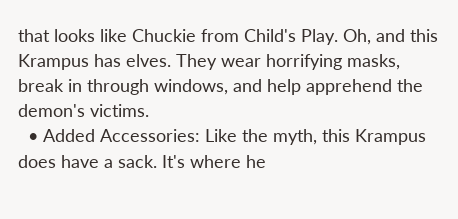that looks like Chuckie from Child's Play. Oh, and this Krampus has elves. They wear horrifying masks, break in through windows, and help apprehend the demon's victims.
  • Added Accessories: Like the myth, this Krampus does have a sack. It's where he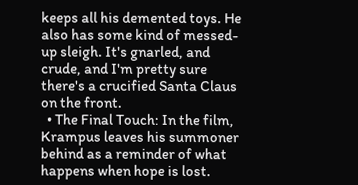keeps all his demented toys. He also has some kind of messed-up sleigh. It's gnarled, and crude, and I'm pretty sure there's a crucified Santa Claus on the front.
  • The Final Touch: In the film, Krampus leaves his summoner behind as a reminder of what happens when hope is lost.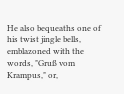He also bequeaths one of his twist jingle bells, emblazoned with the words, "Gruß vom Krampus," or,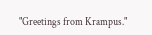"Greetings from Krampus."